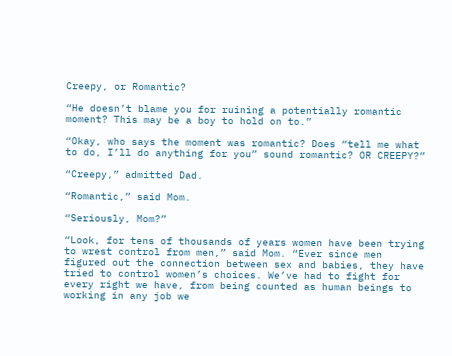Creepy, or Romantic?

“He doesn’t blame you for ruining a potentially romantic moment? This may be a boy to hold on to.”

“Okay, who says the moment was romantic? Does “tell me what to do, I’ll do anything for you” sound romantic? OR CREEPY?”

“Creepy,” admitted Dad.

“Romantic,” said Mom.

“Seriously, Mom?”

“Look, for tens of thousands of years women have been trying to wrest control from men,” said Mom. “Ever since men figured out the connection between sex and babies, they have tried to control women’s choices. We’ve had to fight for every right we have, from being counted as human beings to working in any job we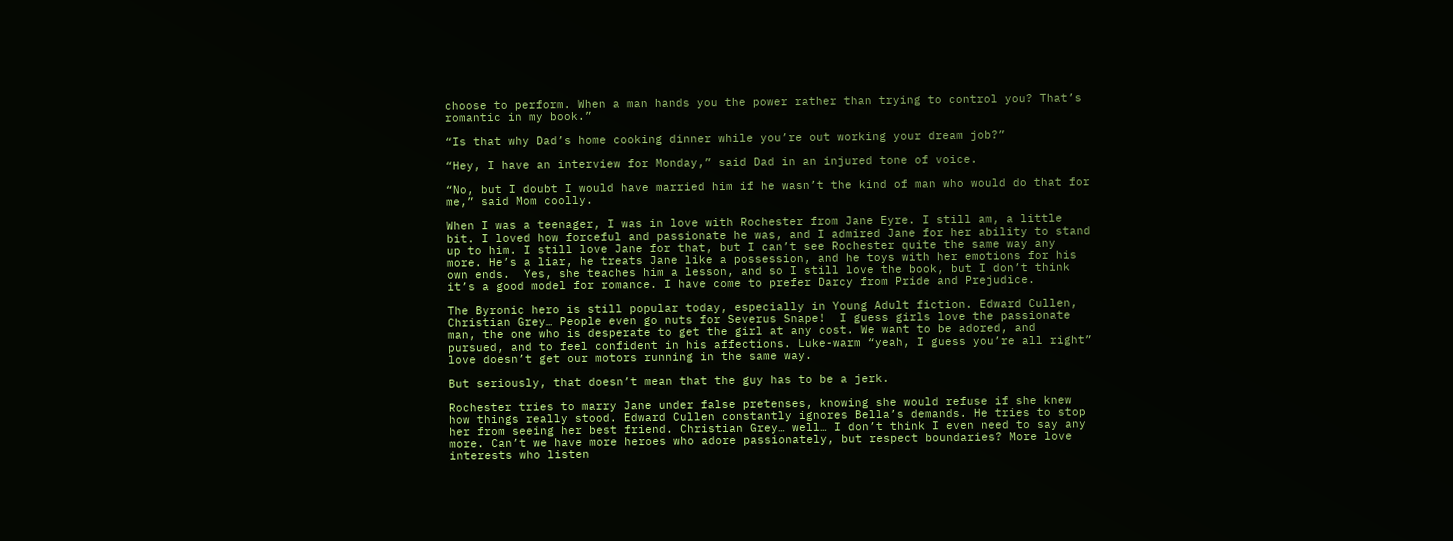choose to perform. When a man hands you the power rather than trying to control you? That’s romantic in my book.”

“Is that why Dad’s home cooking dinner while you’re out working your dream job?”

“Hey, I have an interview for Monday,” said Dad in an injured tone of voice.

“No, but I doubt I would have married him if he wasn’t the kind of man who would do that for me,” said Mom coolly.

When I was a teenager, I was in love with Rochester from Jane Eyre. I still am, a little bit. I loved how forceful and passionate he was, and I admired Jane for her ability to stand up to him. I still love Jane for that, but I can’t see Rochester quite the same way any more. He’s a liar, he treats Jane like a possession, and he toys with her emotions for his own ends.  Yes, she teaches him a lesson, and so I still love the book, but I don’t think it’s a good model for romance. I have come to prefer Darcy from Pride and Prejudice.

The Byronic hero is still popular today, especially in Young Adult fiction. Edward Cullen, Christian Grey… People even go nuts for Severus Snape!  I guess girls love the passionate man, the one who is desperate to get the girl at any cost. We want to be adored, and pursued, and to feel confident in his affections. Luke-warm “yeah, I guess you’re all right” love doesn’t get our motors running in the same way.

But seriously, that doesn’t mean that the guy has to be a jerk.

Rochester tries to marry Jane under false pretenses, knowing she would refuse if she knew how things really stood. Edward Cullen constantly ignores Bella’s demands. He tries to stop her from seeing her best friend. Christian Grey… well… I don’t think I even need to say any more. Can’t we have more heroes who adore passionately, but respect boundaries? More love interests who listen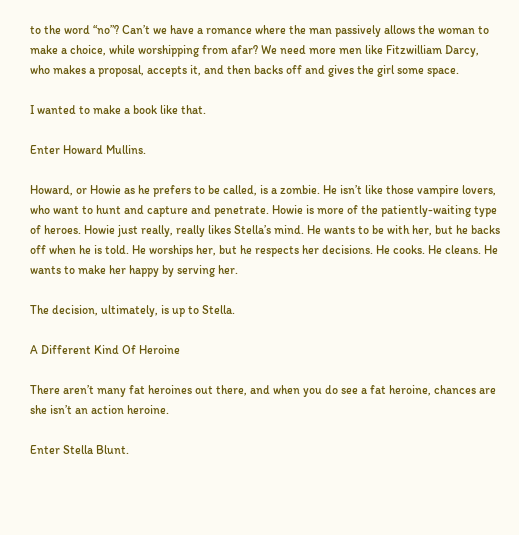to the word “no”? Can’t we have a romance where the man passively allows the woman to make a choice, while worshipping from afar? We need more men like Fitzwilliam Darcy, who makes a proposal, accepts it, and then backs off and gives the girl some space.

I wanted to make a book like that.

Enter Howard Mullins.

Howard, or Howie as he prefers to be called, is a zombie. He isn’t like those vampire lovers, who want to hunt and capture and penetrate. Howie is more of the patiently-waiting type of heroes. Howie just really, really likes Stella’s mind. He wants to be with her, but he backs off when he is told. He worships her, but he respects her decisions. He cooks. He cleans. He wants to make her happy by serving her.

The decision, ultimately, is up to Stella.

A Different Kind Of Heroine

There aren’t many fat heroines out there, and when you do see a fat heroine, chances are she isn’t an action heroine.

Enter Stella Blunt.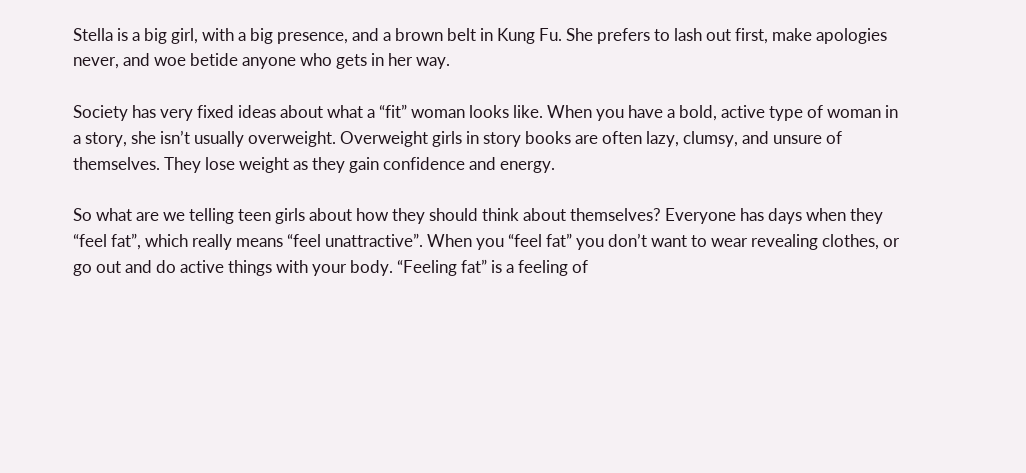Stella is a big girl, with a big presence, and a brown belt in Kung Fu. She prefers to lash out first, make apologies never, and woe betide anyone who gets in her way.

Society has very fixed ideas about what a “fit” woman looks like. When you have a bold, active type of woman in a story, she isn’t usually overweight. Overweight girls in story books are often lazy, clumsy, and unsure of themselves. They lose weight as they gain confidence and energy.

So what are we telling teen girls about how they should think about themselves? Everyone has days when they “feel fat”, which really means “feel unattractive”. When you “feel fat” you don’t want to wear revealing clothes, or go out and do active things with your body. “Feeling fat” is a feeling of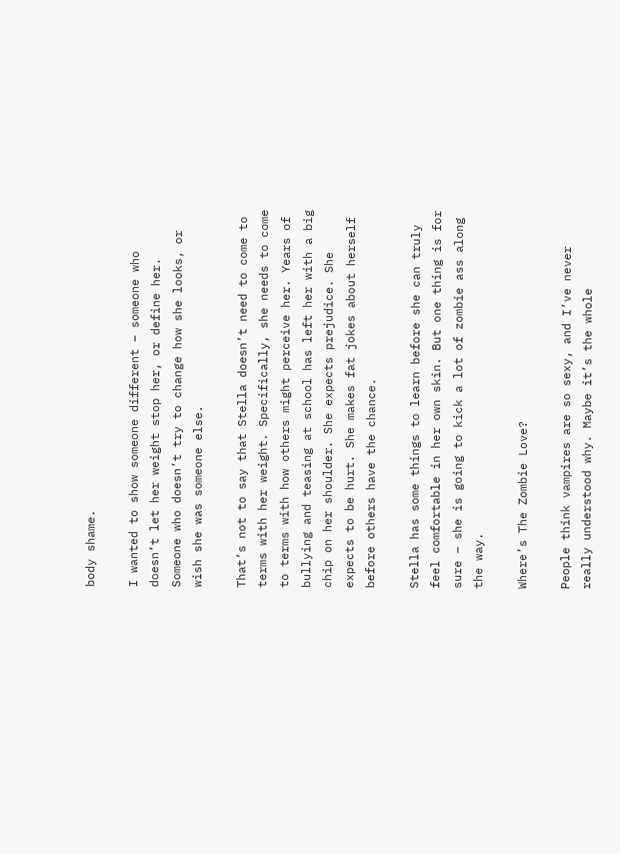body shame.

I wanted to show someone different – someone who doesn’t let her weight stop her, or define her. Someone who doesn’t try to change how she looks, or wish she was someone else.

That’s not to say that Stella doesn’t need to come to terms with her weight. Specifically, she needs to come to terms with how others might perceive her. Years of bullying and teasing at school has left her with a big chip on her shoulder. She expects prejudice. She expects to be hurt. She makes fat jokes about herself before others have the chance.

Stella has some things to learn before she can truly feel comfortable in her own skin. But one thing is for sure – she is going to kick a lot of zombie ass along the way.

Where’s The Zombie Love?

People think vampires are so sexy, and I’ve never really understood why. Maybe it’s the whole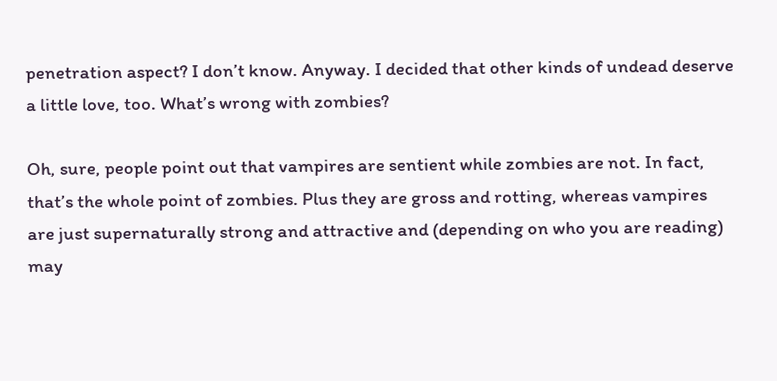penetration aspect? I don’t know. Anyway. I decided that other kinds of undead deserve a little love, too. What’s wrong with zombies?

Oh, sure, people point out that vampires are sentient while zombies are not. In fact, that’s the whole point of zombies. Plus they are gross and rotting, whereas vampires are just supernaturally strong and attractive and (depending on who you are reading) may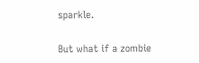sparkle.

But what if a zombie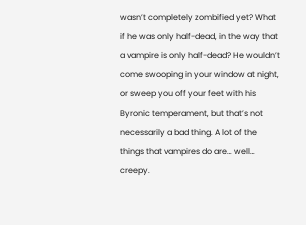wasn’t completely zombified yet? What if he was only half-dead, in the way that a vampire is only half-dead? He wouldn’t come swooping in your window at night, or sweep you off your feet with his Byronic temperament, but that’s not necessarily a bad thing. A lot of the things that vampires do are… well… creepy.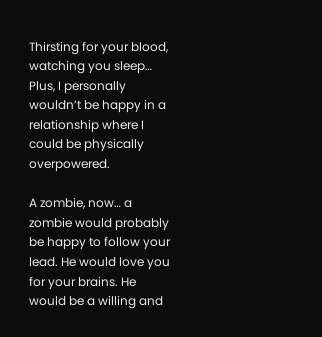Thirsting for your blood, watching you sleep… Plus, I personally wouldn’t be happy in a relationship where I could be physically overpowered.

A zombie, now… a zombie would probably be happy to follow your lead. He would love you for your brains. He would be a willing and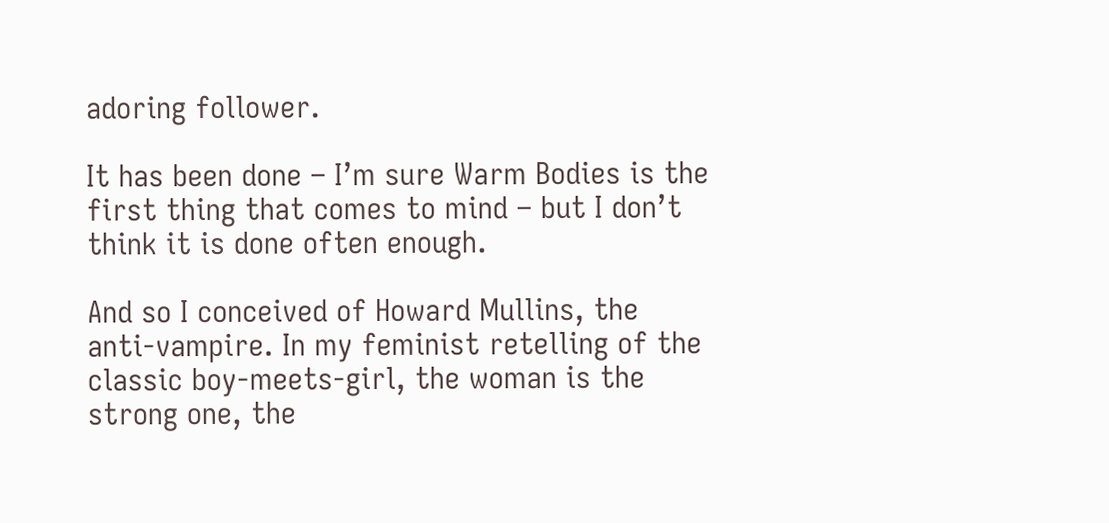adoring follower.

It has been done – I’m sure Warm Bodies is the first thing that comes to mind – but I don’t think it is done often enough.

And so I conceived of Howard Mullins, the anti-vampire. In my feminist retelling of the classic boy-meets-girl, the woman is the strong one, the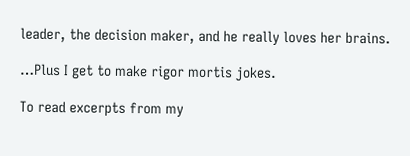leader, the decision maker, and he really loves her brains.

…Plus I get to make rigor mortis jokes.

To read excerpts from my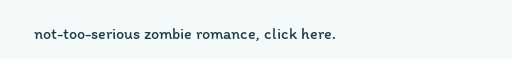not-too-serious zombie romance, click here.